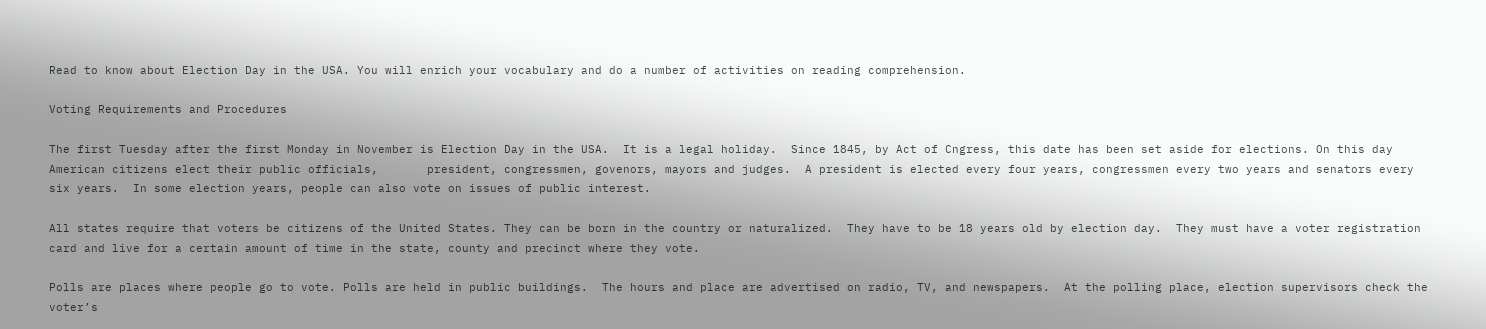Read to know about Election Day in the USA. You will enrich your vocabulary and do a number of activities on reading comprehension.

Voting Requirements and Procedures

The first Tuesday after the first Monday in November is Election Day in the USA.  It is a legal holiday.  Since 1845, by Act of Cngress, this date has been set aside for elections. On this day American citizens elect their public officials,       president, congressmen, govenors, mayors and judges.  A president is elected every four years, congressmen every two years and senators every six years.  In some election years, people can also vote on issues of public interest.

All states require that voters be citizens of the United States. They can be born in the country or naturalized.  They have to be 18 years old by election day.  They must have a voter registration card and live for a certain amount of time in the state, county and precinct where they vote.

Polls are places where people go to vote. Polls are held in public buildings.  The hours and place are advertised on radio, TV, and newspapers.  At the polling place, election supervisors check the voter’s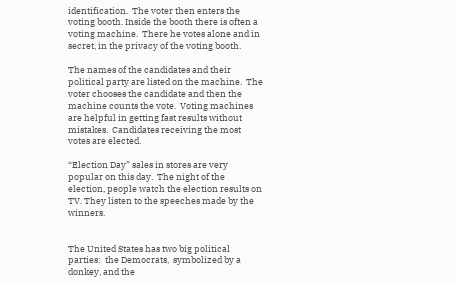identification.  The voter then enters the voting booth. Inside the booth there is often a voting machine.  There he votes alone and in secret, in the privacy of the voting booth.

The names of the candidates and their political party are listed on the machine.  The voter chooses the candidate and then the machine counts the vote.  Voting machines are helpful in getting fast results without mistakes.  Candidates receiving the most votes are elected.

“Election Day” sales in stores are very popular on this day.  The night of the election, people watch the election results on TV. They listen to the speeches made by the winners.


The United States has two big political parties:  the Democrats,  symbolized by a donkey, and the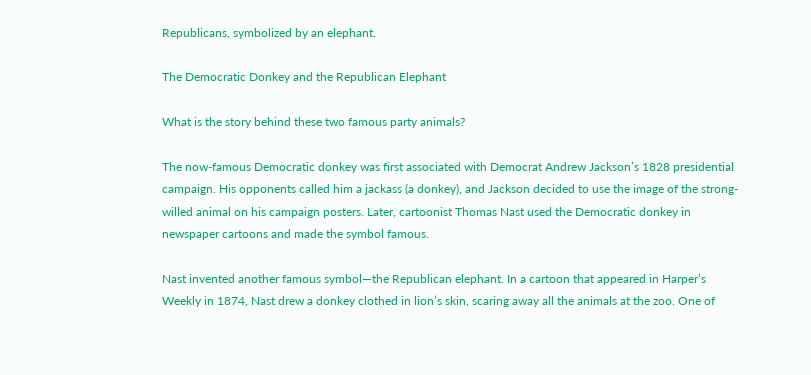Republicans, symbolized by an elephant.

The Democratic Donkey and the Republican Elephant

What is the story behind these two famous party animals?

The now-famous Democratic donkey was first associated with Democrat Andrew Jackson’s 1828 presidential campaign. His opponents called him a jackass (a donkey), and Jackson decided to use the image of the strong-willed animal on his campaign posters. Later, cartoonist Thomas Nast used the Democratic donkey in newspaper cartoons and made the symbol famous.

Nast invented another famous symbol—the Republican elephant. In a cartoon that appeared in Harper’s Weekly in 1874, Nast drew a donkey clothed in lion’s skin, scaring away all the animals at the zoo. One of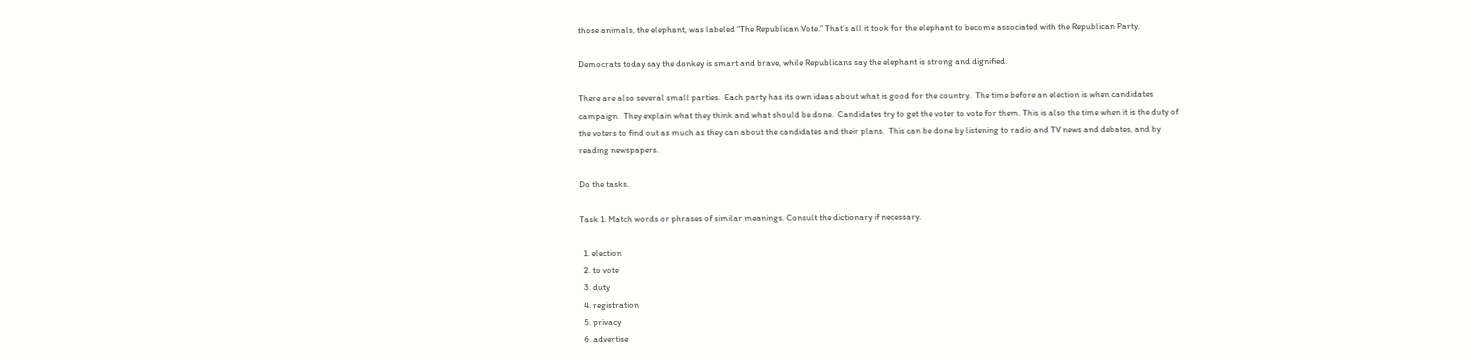those animals, the elephant, was labeled “The Republican Vote.” That’s all it took for the elephant to become associated with the Republican Party.

Democrats today say the donkey is smart and brave, while Republicans say the elephant is strong and dignified.

There are also several small parties.  Each party has its own ideas about what is good for the country.  The time before an election is when candidates campaign.  They explain what they think and what should be done.  Candidates try to get the voter to vote for them. This is also the time when it is the duty of the voters to find out as much as they can about the candidates and their plans.  This can be done by listening to radio and TV news and debates, and by reading newspapers.

Do the tasks.

Task 1. Match words or phrases of similar meanings. Consult the dictionary if necessary.

  1. election
  2. to vote
  3. duty
  4. registration
  5. privacy
  6. advertise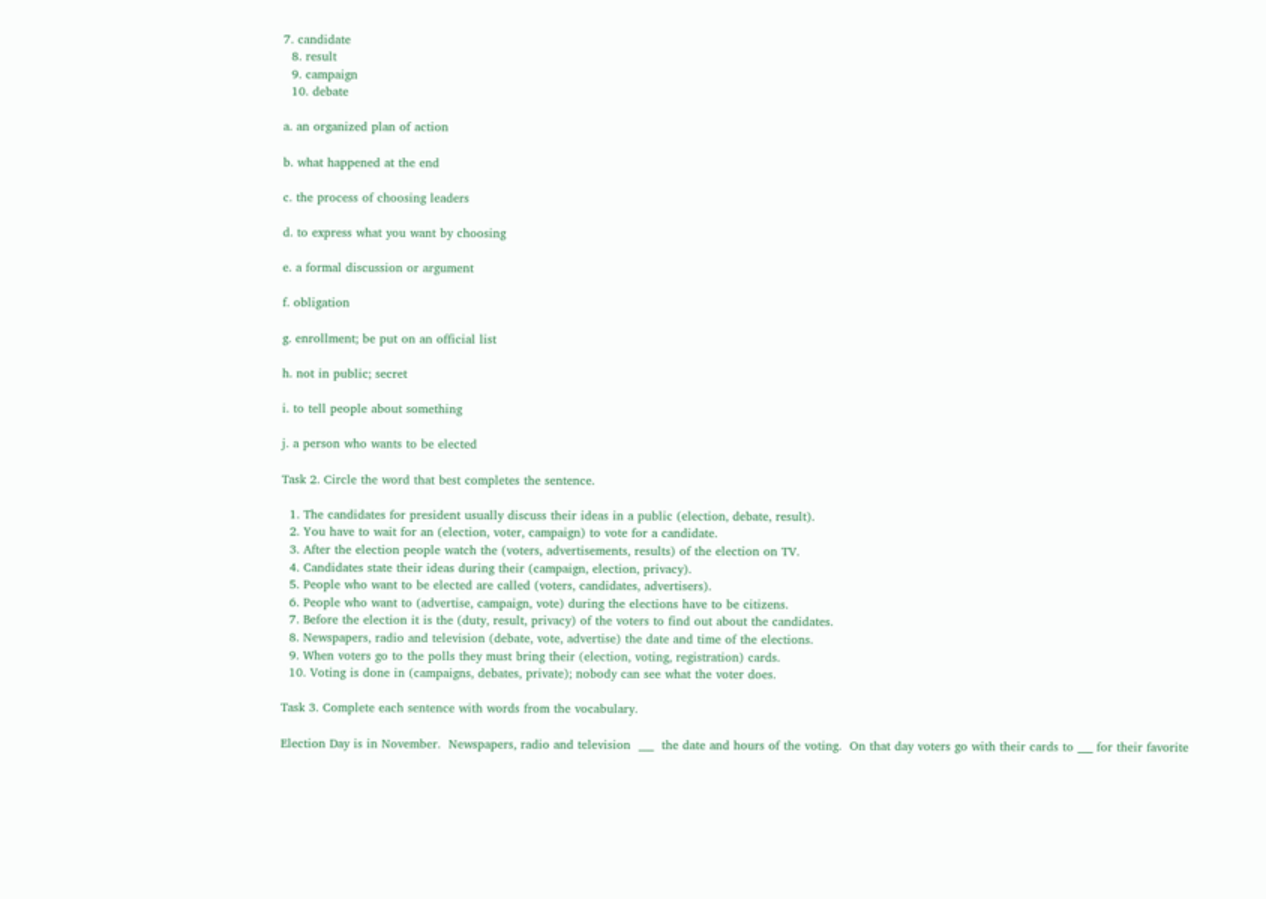7. candidate
  8. result
  9. campaign
  10. debate

a. an organized plan of action

b. what happened at the end

c. the process of choosing leaders

d. to express what you want by choosing

e. a formal discussion or argument

f. obligation

g. enrollment; be put on an official list

h. not in public; secret

i. to tell people about something

j. a person who wants to be elected

Task 2. Circle the word that best completes the sentence.

  1. The candidates for president usually discuss their ideas in a public (election, debate, result).
  2. You have to wait for an (election, voter, campaign) to vote for a candidate.
  3. After the election people watch the (voters, advertisements, results) of the election on TV.
  4. Candidates state their ideas during their (campaign, election, privacy).
  5. People who want to be elected are called (voters, candidates, advertisers).
  6. People who want to (advertise, campaign, vote) during the elections have to be citizens.
  7. Before the election it is the (duty, result, privacy) of the voters to find out about the candidates.
  8. Newspapers, radio and television (debate, vote, advertise) the date and time of the elections.
  9. When voters go to the polls they must bring their (election, voting, registration) cards.
  10. Voting is done in (campaigns, debates, private); nobody can see what the voter does.

Task 3. Complete each sentence with words from the vocabulary.

Election Day is in November.  Newspapers, radio and television  ___  the date and hours of the voting.  On that day voters go with their cards to ___ for their favorite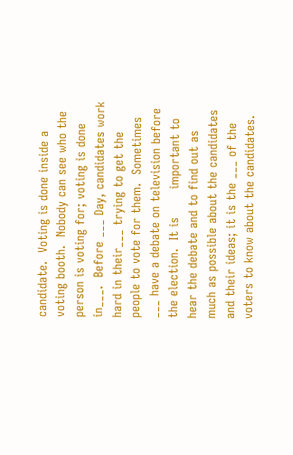candidate.  Voting is done inside a voting booth.  Nobody can see who the person is voting for; voting is done in___.  Before ___ Day, candidates work hard in their___ trying to get the people to vote for them.  Sometimes ___ have a debate on television before the election.  It is       important to hear the debate and to find out as much as possible about the candidates and their ideas; it is the ___ of the voters to know about the candidates.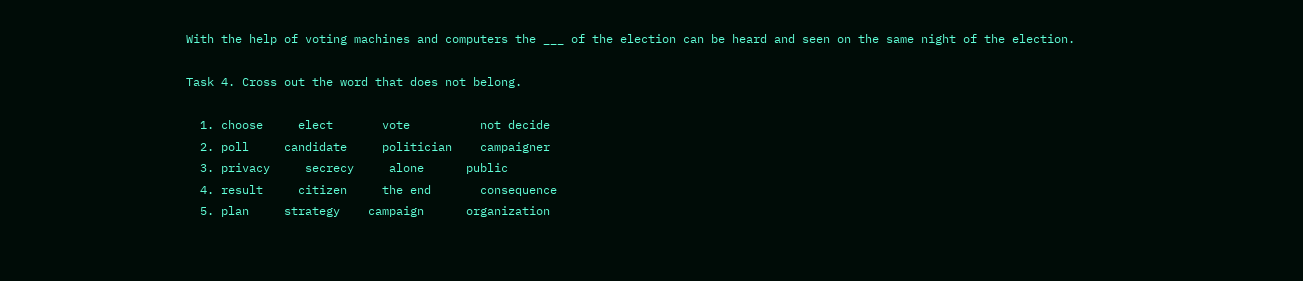With the help of voting machines and computers the ___ of the election can be heard and seen on the same night of the election.

Task 4. Cross out the word that does not belong.

  1. choose     elect       vote          not decide
  2. poll     candidate     politician    campaigner
  3. privacy     secrecy     alone      public
  4. result     citizen     the end       consequence
  5. plan     strategy    campaign      organization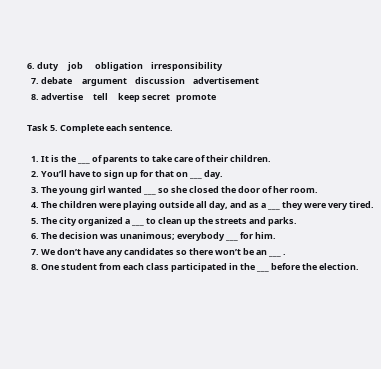6. duty     job      obligation    irresponsibility
  7. debate     argument    discussion    advertisement
  8. advertise     tell     keep secret   promote

Task 5. Complete each sentence.

  1. It is the ___ of parents to take care of their children.
  2. You’ll have to sign up for that on ___ day.
  3. The young girl wanted ___ so she closed the door of her room.
  4. The children were playing outside all day, and as a ___ they were very tired.
  5. The city organized a ___ to clean up the streets and parks.
  6. The decision was unanimous; everybody ___ for him.
  7. We don’t have any candidates so there won’t be an ___ .
  8. One student from each class participated in the ___ before the election.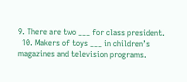9. There are two ___ for class president.
  10. Makers of toys ___ in children’s magazines and television programs.